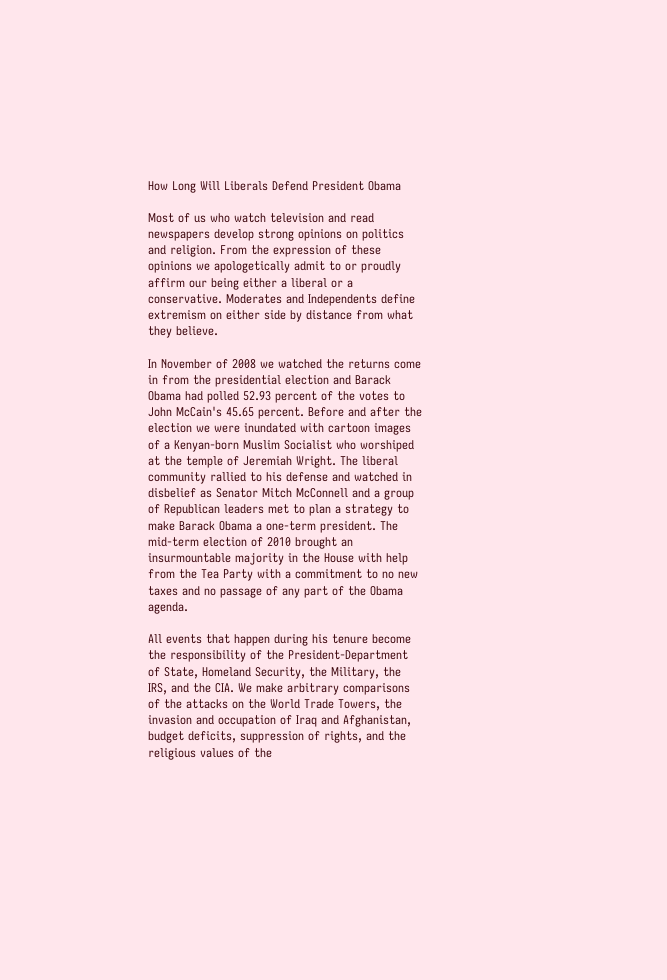How Long Will Liberals Defend President Obama

Most of us who watch television and read newspapers develop strong opinions on politics and religion. From the expression of these opinions we apologetically admit to or proudly affirm our being either a liberal or a conservative. Moderates and Independents define extremism on either side by distance from what they believe.

In November of 2008 we watched the returns come in from the presidential election and Barack Obama had polled 52.93 percent of the votes to John McCain's 45.65 percent. Before and after the election we were inundated with cartoon images of a Kenyan-born Muslim Socialist who worshiped at the temple of Jeremiah Wright. The liberal community rallied to his defense and watched in disbelief as Senator Mitch McConnell and a group of Republican leaders met to plan a strategy to make Barack Obama a one-term president. The mid-term election of 2010 brought an insurmountable majority in the House with help from the Tea Party with a commitment to no new taxes and no passage of any part of the Obama agenda.

All events that happen during his tenure become the responsibility of the President-Department of State, Homeland Security, the Military, the IRS, and the CIA. We make arbitrary comparisons of the attacks on the World Trade Towers, the invasion and occupation of Iraq and Afghanistan, budget deficits, suppression of rights, and the religious values of the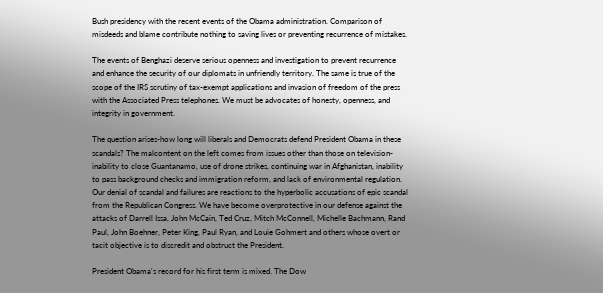Bush presidency with the recent events of the Obama administration. Comparison of misdeeds and blame contribute nothing to saving lives or preventing recurrence of mistakes.

The events of Benghazi deserve serious openness and investigation to prevent recurrence and enhance the security of our diplomats in unfriendly territory. The same is true of the scope of the IRS scrutiny of tax-exempt applications and invasion of freedom of the press with the Associated Press telephones. We must be advocates of honesty, openness, and integrity in government.

The question arises-how long will liberals and Democrats defend President Obama in these scandals? The malcontent on the left comes from issues other than those on television-inability to close Guantanamo, use of drone strikes, continuing war in Afghanistan, inability to pass background checks and immigration reform, and lack of environmental regulation. Our denial of scandal and failures are reactions to the hyperbolic accusations of epic scandal from the Republican Congress. We have become overprotective in our defense against the attacks of Darrell Issa, John McCain, Ted Cruz, Mitch McConnell, Michelle Bachmann, Rand Paul, John Boehner, Peter King, Paul Ryan, and Louie Gohmert and others whose overt or tacit objective is to discredit and obstruct the President.

President Obama's record for his first term is mixed. The Dow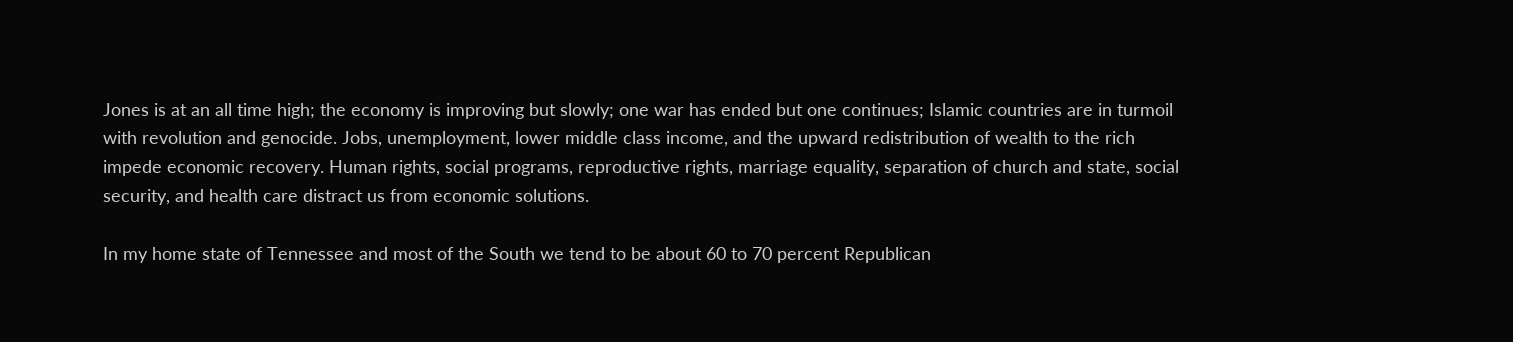Jones is at an all time high; the economy is improving but slowly; one war has ended but one continues; Islamic countries are in turmoil with revolution and genocide. Jobs, unemployment, lower middle class income, and the upward redistribution of wealth to the rich impede economic recovery. Human rights, social programs, reproductive rights, marriage equality, separation of church and state, social security, and health care distract us from economic solutions.

In my home state of Tennessee and most of the South we tend to be about 60 to 70 percent Republican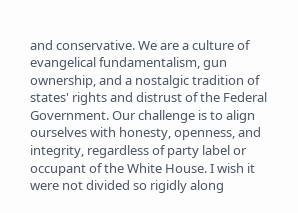and conservative. We are a culture of evangelical fundamentalism, gun ownership, and a nostalgic tradition of states' rights and distrust of the Federal Government. Our challenge is to align ourselves with honesty, openness, and integrity, regardless of party label or occupant of the White House. I wish it were not divided so rigidly along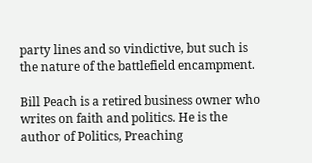party lines and so vindictive, but such is the nature of the battlefield encampment.

Bill Peach is a retired business owner who writes on faith and politics. He is the author of Politics, Preaching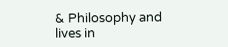& Philosophy and lives in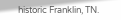historic Franklin, TN.